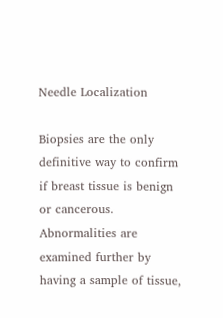Needle Localization

Biopsies are the only definitive way to confirm if breast tissue is benign or cancerous. Abnormalities are examined further by having a sample of tissue,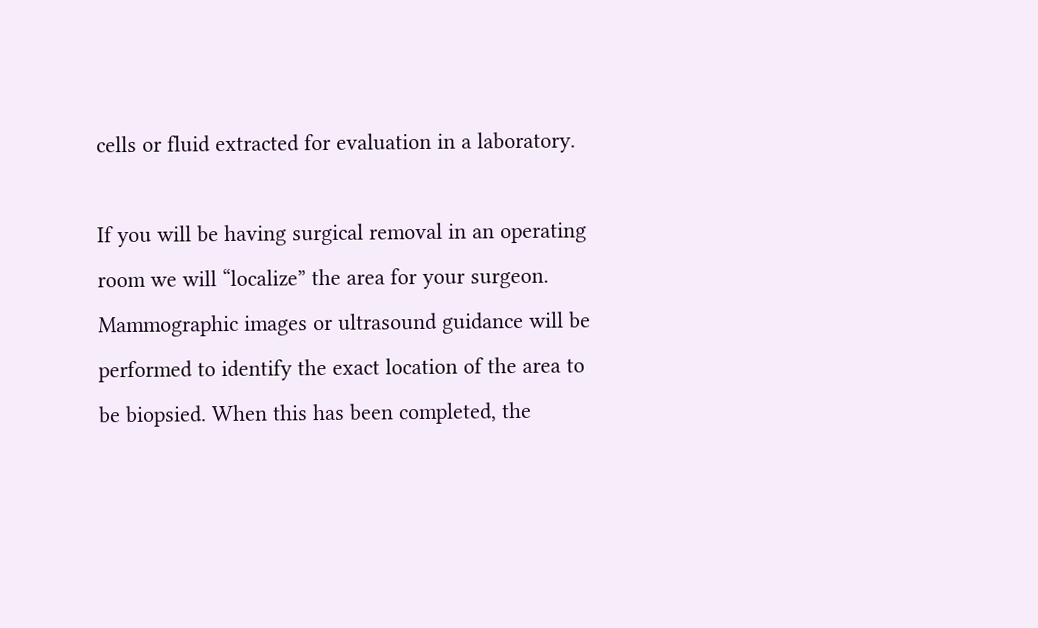cells or fluid extracted for evaluation in a laboratory.

If you will be having surgical removal in an operating room we will “localize” the area for your surgeon. Mammographic images or ultrasound guidance will be performed to identify the exact location of the area to be biopsied. When this has been completed, the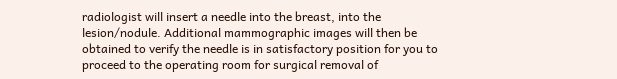radiologist will insert a needle into the breast, into the lesion/nodule. Additional mammographic images will then be obtained to verify the needle is in satisfactory position for you to proceed to the operating room for surgical removal of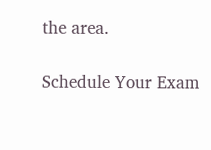the area.

Schedule Your Exam